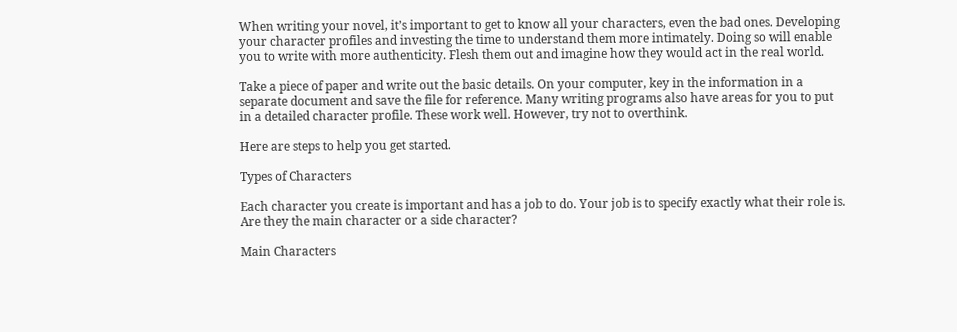When writing your novel, it’s important to get to know all your characters, even the bad ones. Developing your character profiles and investing the time to understand them more intimately. Doing so will enable you to write with more authenticity. Flesh them out and imagine how they would act in the real world.

Take a piece of paper and write out the basic details. On your computer, key in the information in a separate document and save the file for reference. Many writing programs also have areas for you to put in a detailed character profile. These work well. However, try not to overthink.

Here are steps to help you get started.

Types of Characters

Each character you create is important and has a job to do. Your job is to specify exactly what their role is. Are they the main character or a side character?

Main Characters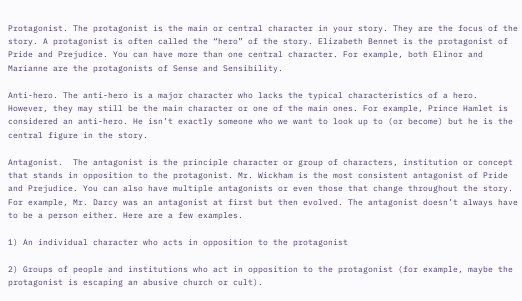Protagonist. The protagonist is the main or central character in your story. They are the focus of the story. A protagonist is often called the “hero” of the story. Elizabeth Bennet is the protagonist of Pride and Prejudice. You can have more than one central character. For example, both Elinor and Marianne are the protagonists of Sense and Sensibility.

Anti-hero. The anti-hero is a major character who lacks the typical characteristics of a hero. However, they may still be the main character or one of the main ones. For example, Prince Hamlet is considered an anti-hero. He isn’t exactly someone who we want to look up to (or become) but he is the central figure in the story.

Antagonist.  The antagonist is the principle character or group of characters, institution or concept that stands in opposition to the protagonist. Mr. Wickham is the most consistent antagonist of Pride and Prejudice. You can also have multiple antagonists or even those that change throughout the story. For example, Mr. Darcy was an antagonist at first but then evolved. The antagonist doesn’t always have to be a person either. Here are a few examples.

1) An individual character who acts in opposition to the protagonist

2) Groups of people and institutions who act in opposition to the protagonist (for example, maybe the protagonist is escaping an abusive church or cult).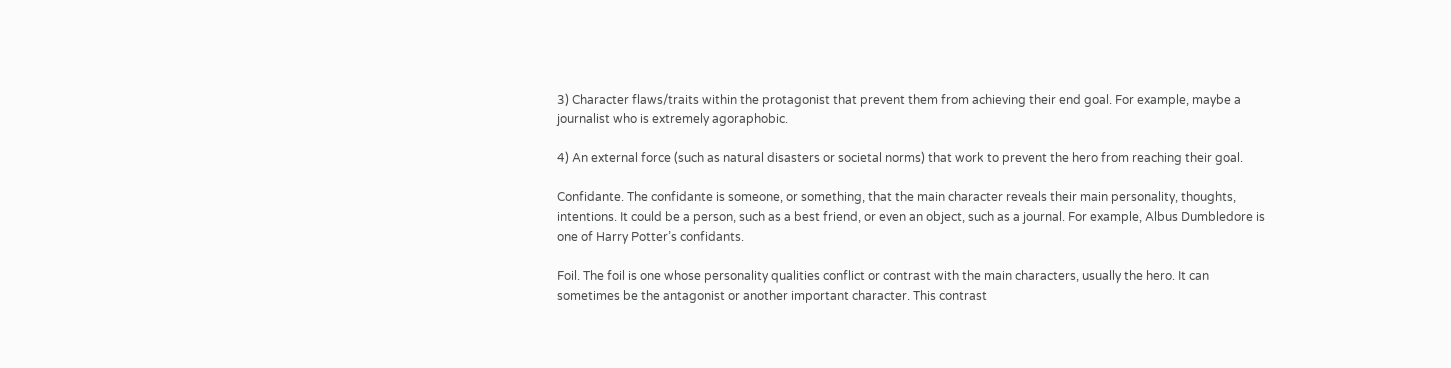3) Character flaws/traits within the protagonist that prevent them from achieving their end goal. For example, maybe a journalist who is extremely agoraphobic.

4) An external force (such as natural disasters or societal norms) that work to prevent the hero from reaching their goal.

Confidante. The confidante is someone, or something, that the main character reveals their main personality, thoughts, intentions. It could be a person, such as a best friend, or even an object, such as a journal. For example, Albus Dumbledore is one of Harry Potter’s confidants.

Foil. The foil is one whose personality qualities conflict or contrast with the main characters, usually the hero. It can sometimes be the antagonist or another important character. This contrast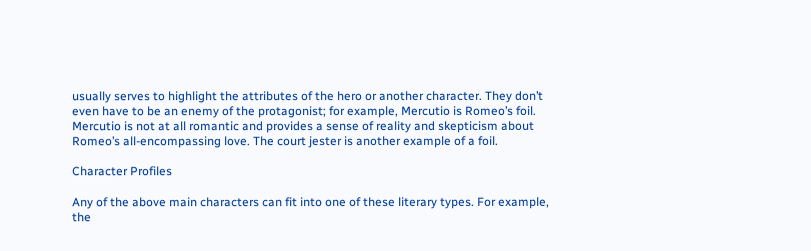usually serves to highlight the attributes of the hero or another character. They don’t even have to be an enemy of the protagonist; for example, Mercutio is Romeo’s foil. Mercutio is not at all romantic and provides a sense of reality and skepticism about Romeo’s all-encompassing love. The court jester is another example of a foil.

Character Profiles

Any of the above main characters can fit into one of these literary types. For example, the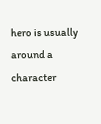hero is usually around a character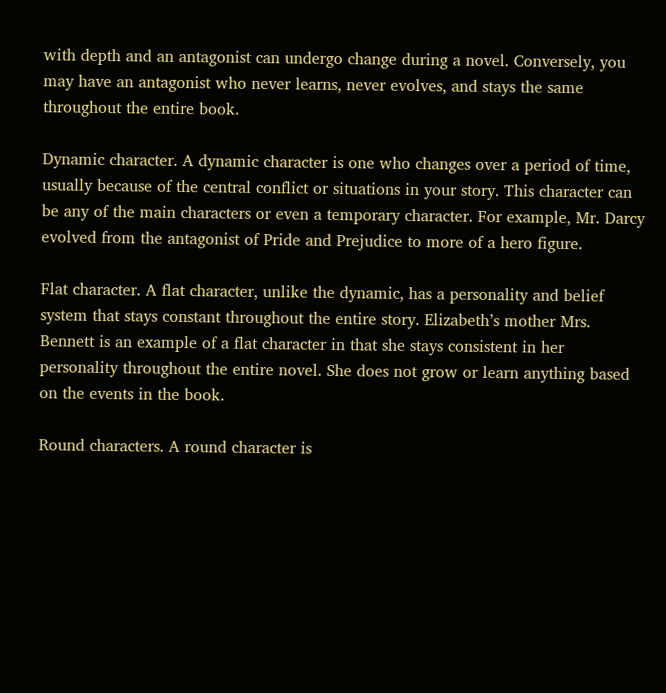with depth and an antagonist can undergo change during a novel. Conversely, you may have an antagonist who never learns, never evolves, and stays the same throughout the entire book.

Dynamic character. A dynamic character is one who changes over a period of time, usually because of the central conflict or situations in your story. This character can be any of the main characters or even a temporary character. For example, Mr. Darcy evolved from the antagonist of Pride and Prejudice to more of a hero figure.

Flat character. A flat character, unlike the dynamic, has a personality and belief system that stays constant throughout the entire story. Elizabeth’s mother Mrs. Bennett is an example of a flat character in that she stays consistent in her personality throughout the entire novel. She does not grow or learn anything based on the events in the book.

Round characters. A round character is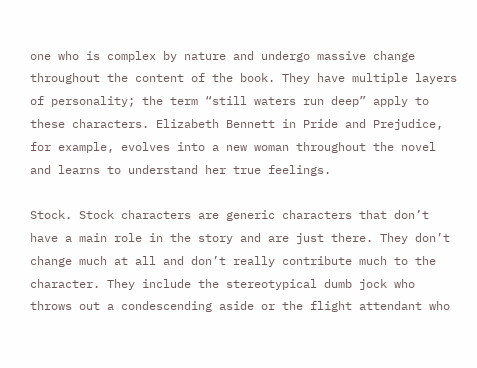one who is complex by nature and undergo massive change throughout the content of the book. They have multiple layers of personality; the term “still waters run deep” apply to these characters. Elizabeth Bennett in Pride and Prejudice, for example, evolves into a new woman throughout the novel and learns to understand her true feelings.

Stock. Stock characters are generic characters that don’t have a main role in the story and are just there. They don’t change much at all and don’t really contribute much to the character. They include the stereotypical dumb jock who throws out a condescending aside or the flight attendant who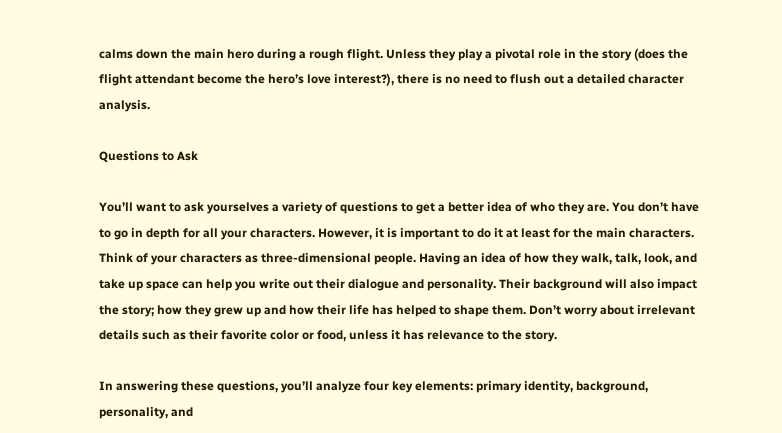calms down the main hero during a rough flight. Unless they play a pivotal role in the story (does the flight attendant become the hero’s love interest?), there is no need to flush out a detailed character analysis.

Questions to Ask

You’ll want to ask yourselves a variety of questions to get a better idea of who they are. You don’t have to go in depth for all your characters. However, it is important to do it at least for the main characters. Think of your characters as three-dimensional people. Having an idea of how they walk, talk, look, and take up space can help you write out their dialogue and personality. Their background will also impact the story; how they grew up and how their life has helped to shape them. Don’t worry about irrelevant details such as their favorite color or food, unless it has relevance to the story.

In answering these questions, you’ll analyze four key elements: primary identity, background, personality, and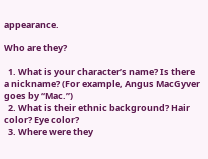appearance.

Who are they?

  1. What is your character’s name? Is there a nickname? (For example, Angus MacGyver goes by “Mac.”)
  2. What is their ethnic background? Hair color? Eye color?
  3. Where were they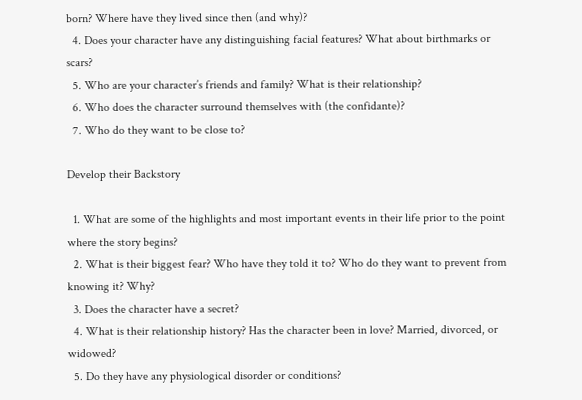born? Where have they lived since then (and why)?
  4. Does your character have any distinguishing facial features? What about birthmarks or scars?
  5. Who are your character’s friends and family? What is their relationship?
  6. Who does the character surround themselves with (the confidante)?
  7. Who do they want to be close to?

Develop their Backstory

  1. What are some of the highlights and most important events in their life prior to the point where the story begins?
  2. What is their biggest fear? Who have they told it to? Who do they want to prevent from knowing it? Why?
  3. Does the character have a secret?
  4. What is their relationship history? Has the character been in love? Married, divorced, or widowed?
  5. Do they have any physiological disorder or conditions?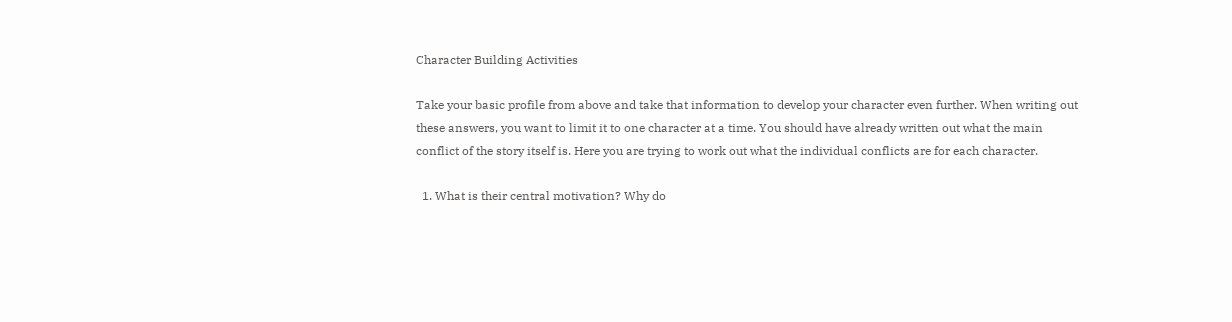Character Building Activities

Take your basic profile from above and take that information to develop your character even further. When writing out these answers, you want to limit it to one character at a time. You should have already written out what the main conflict of the story itself is. Here you are trying to work out what the individual conflicts are for each character.

  1. What is their central motivation? Why do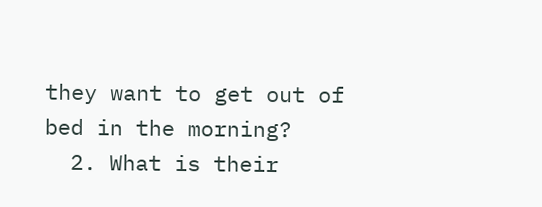they want to get out of bed in the morning?
  2. What is their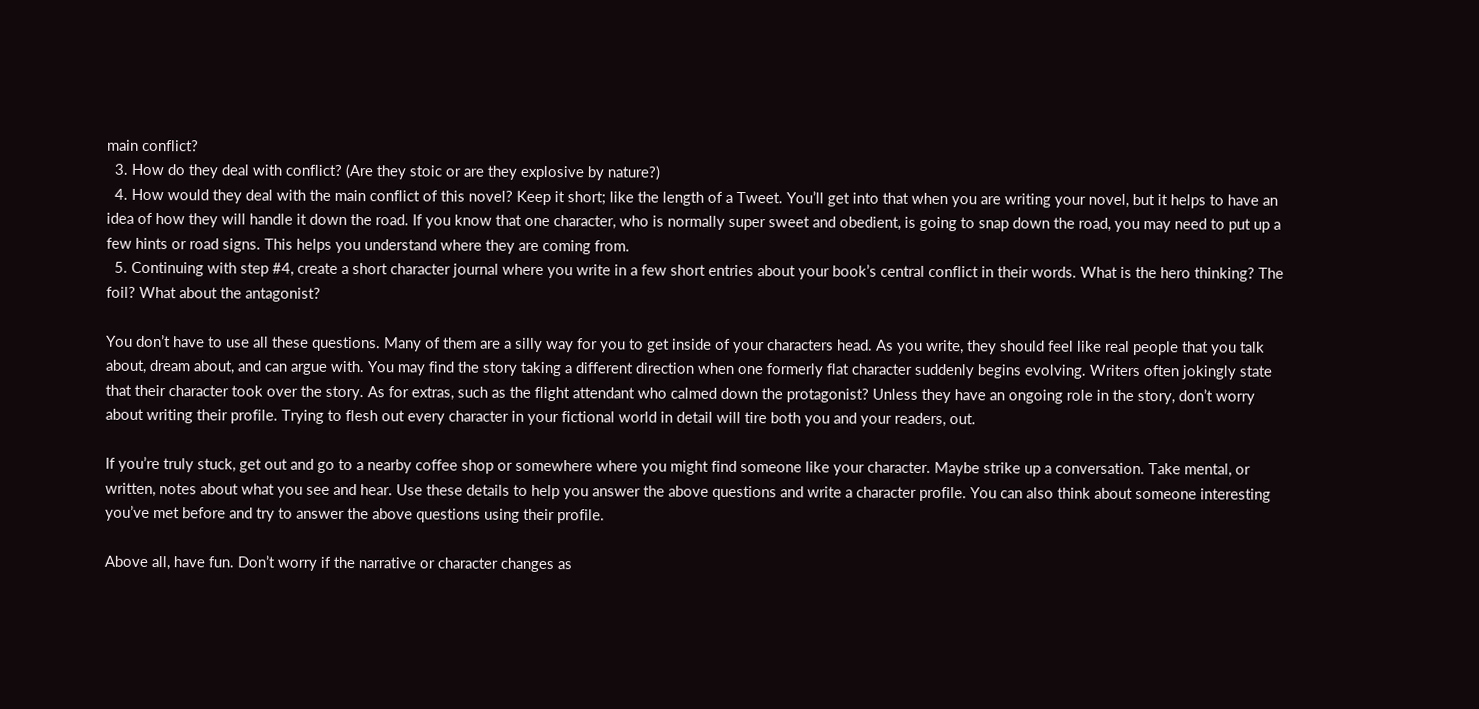main conflict?
  3. How do they deal with conflict? (Are they stoic or are they explosive by nature?)
  4. How would they deal with the main conflict of this novel? Keep it short; like the length of a Tweet. You’ll get into that when you are writing your novel, but it helps to have an idea of how they will handle it down the road. If you know that one character, who is normally super sweet and obedient, is going to snap down the road, you may need to put up a few hints or road signs. This helps you understand where they are coming from.
  5. Continuing with step #4, create a short character journal where you write in a few short entries about your book’s central conflict in their words. What is the hero thinking? The foil? What about the antagonist?

You don’t have to use all these questions. Many of them are a silly way for you to get inside of your characters head. As you write, they should feel like real people that you talk about, dream about, and can argue with. You may find the story taking a different direction when one formerly flat character suddenly begins evolving. Writers often jokingly state that their character took over the story. As for extras, such as the flight attendant who calmed down the protagonist? Unless they have an ongoing role in the story, don’t worry about writing their profile. Trying to flesh out every character in your fictional world in detail will tire both you and your readers, out.

If you’re truly stuck, get out and go to a nearby coffee shop or somewhere where you might find someone like your character. Maybe strike up a conversation. Take mental, or written, notes about what you see and hear. Use these details to help you answer the above questions and write a character profile. You can also think about someone interesting you’ve met before and try to answer the above questions using their profile.

Above all, have fun. Don’t worry if the narrative or character changes as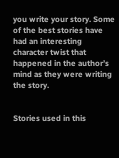you write your story. Some of the best stories have had an interesting character twist that happened in the author’s mind as they were writing the story.


Stories used in this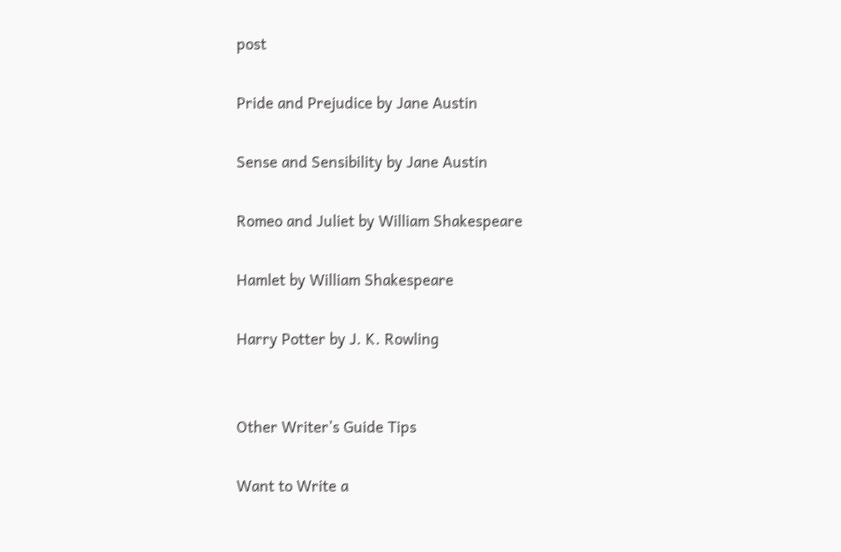post

Pride and Prejudice by Jane Austin

Sense and Sensibility by Jane Austin

Romeo and Juliet by William Shakespeare

Hamlet by William Shakespeare

Harry Potter by J. K. Rowling


Other Writer’s Guide Tips

Want to Write a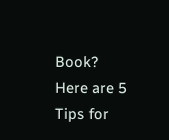Book? Here are 5 Tips for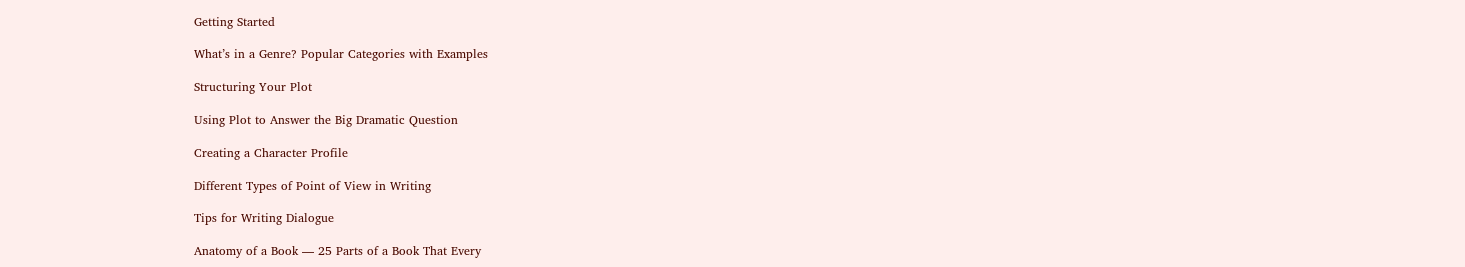Getting Started

What’s in a Genre? Popular Categories with Examples

Structuring Your Plot

Using Plot to Answer the Big Dramatic Question

Creating a Character Profile

Different Types of Point of View in Writing

Tips for Writing Dialogue

Anatomy of a Book — 25 Parts of a Book That Every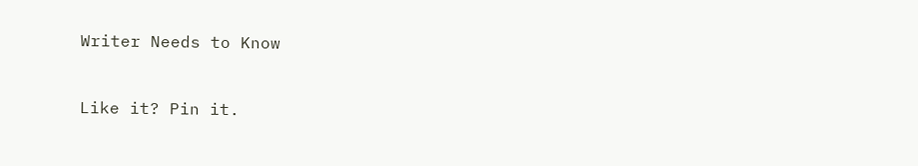Writer Needs to Know


Like it? Pin it.